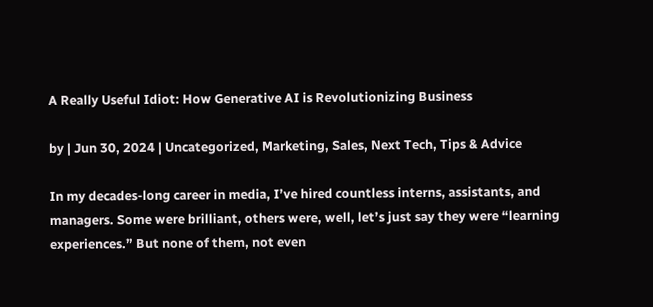A Really Useful Idiot: How Generative AI is Revolutionizing Business

by | Jun 30, 2024 | Uncategorized, Marketing, Sales, Next Tech, Tips & Advice

In my decades-long career in media, I’ve hired countless interns, assistants, and managers. Some were brilliant, others were, well, let’s just say they were “learning experiences.” But none of them, not even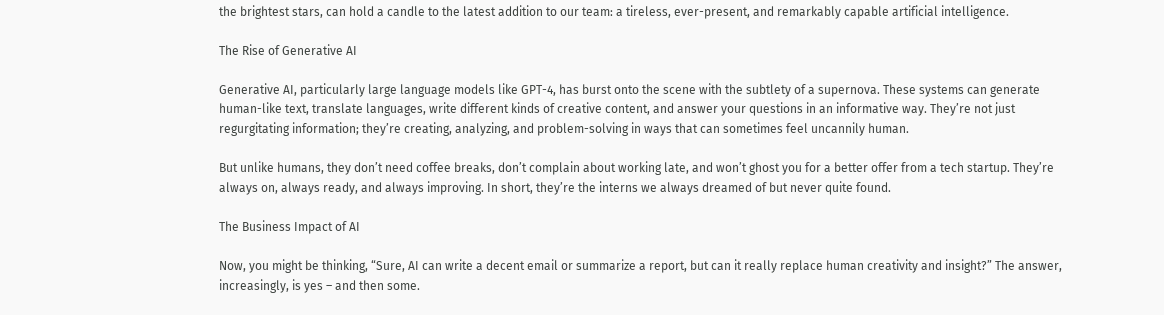the brightest stars, can hold a candle to the latest addition to our team: a tireless, ever-present, and remarkably capable artificial intelligence.

The Rise of Generative AI

Generative AI, particularly large language models like GPT-4, has burst onto the scene with the subtlety of a supernova. These systems can generate human-like text, translate languages, write different kinds of creative content, and answer your questions in an informative way. They’re not just regurgitating information; they’re creating, analyzing, and problem-solving in ways that can sometimes feel uncannily human.

But unlike humans, they don’t need coffee breaks, don’t complain about working late, and won’t ghost you for a better offer from a tech startup. They’re always on, always ready, and always improving. In short, they’re the interns we always dreamed of but never quite found.

The Business Impact of AI

Now, you might be thinking, “Sure, AI can write a decent email or summarize a report, but can it really replace human creativity and insight?” The answer, increasingly, is yes – and then some.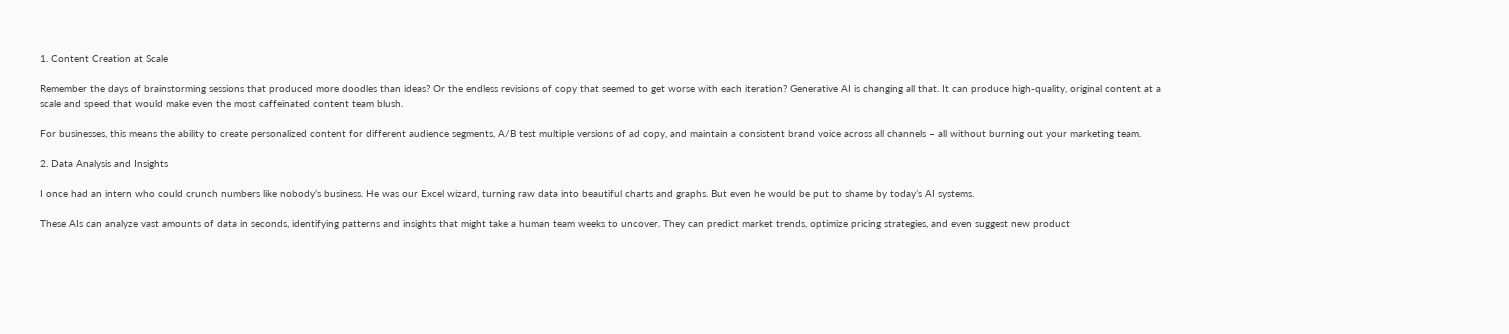1. Content Creation at Scale

Remember the days of brainstorming sessions that produced more doodles than ideas? Or the endless revisions of copy that seemed to get worse with each iteration? Generative AI is changing all that. It can produce high-quality, original content at a scale and speed that would make even the most caffeinated content team blush.

For businesses, this means the ability to create personalized content for different audience segments, A/B test multiple versions of ad copy, and maintain a consistent brand voice across all channels – all without burning out your marketing team.

2. Data Analysis and Insights

I once had an intern who could crunch numbers like nobody’s business. He was our Excel wizard, turning raw data into beautiful charts and graphs. But even he would be put to shame by today’s AI systems.

These AIs can analyze vast amounts of data in seconds, identifying patterns and insights that might take a human team weeks to uncover. They can predict market trends, optimize pricing strategies, and even suggest new product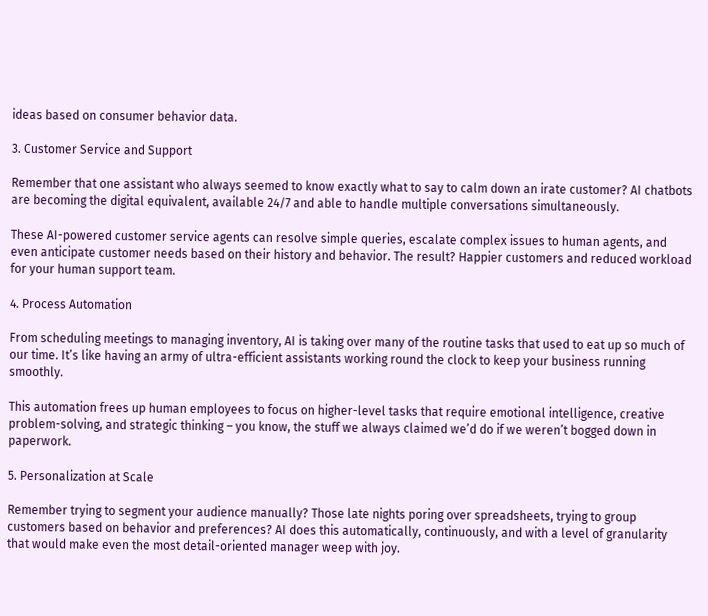ideas based on consumer behavior data.

3. Customer Service and Support

Remember that one assistant who always seemed to know exactly what to say to calm down an irate customer? AI chatbots are becoming the digital equivalent, available 24/7 and able to handle multiple conversations simultaneously.

These AI-powered customer service agents can resolve simple queries, escalate complex issues to human agents, and even anticipate customer needs based on their history and behavior. The result? Happier customers and reduced workload for your human support team.

4. Process Automation

From scheduling meetings to managing inventory, AI is taking over many of the routine tasks that used to eat up so much of our time. It’s like having an army of ultra-efficient assistants working round the clock to keep your business running smoothly.

This automation frees up human employees to focus on higher-level tasks that require emotional intelligence, creative problem-solving, and strategic thinking – you know, the stuff we always claimed we’d do if we weren’t bogged down in paperwork.

5. Personalization at Scale

Remember trying to segment your audience manually? Those late nights poring over spreadsheets, trying to group customers based on behavior and preferences? AI does this automatically, continuously, and with a level of granularity that would make even the most detail-oriented manager weep with joy.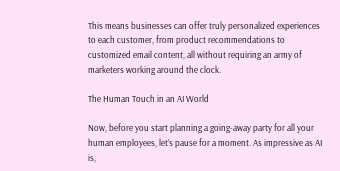This means businesses can offer truly personalized experiences to each customer, from product recommendations to customized email content, all without requiring an army of marketers working around the clock.

The Human Touch in an AI World

Now, before you start planning a going-away party for all your human employees, let’s pause for a moment. As impressive as AI is,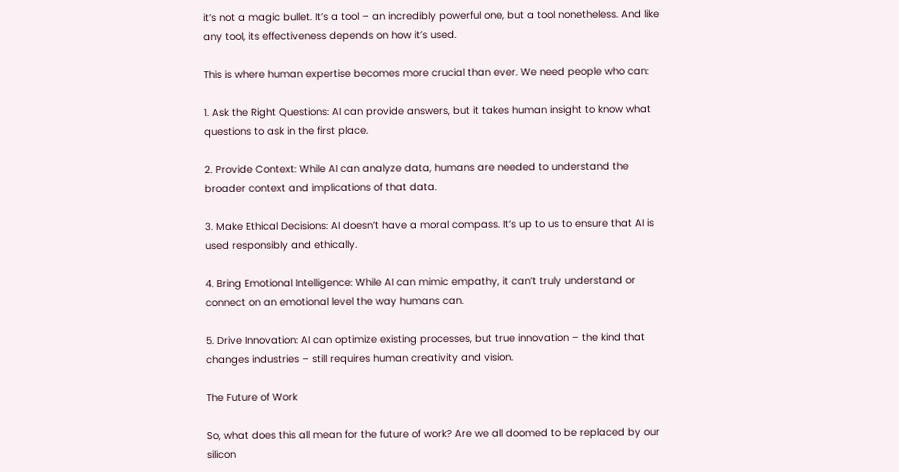it’s not a magic bullet. It’s a tool – an incredibly powerful one, but a tool nonetheless. And like any tool, its effectiveness depends on how it’s used.

This is where human expertise becomes more crucial than ever. We need people who can:

1. Ask the Right Questions: AI can provide answers, but it takes human insight to know what questions to ask in the first place.

2. Provide Context: While AI can analyze data, humans are needed to understand the broader context and implications of that data.

3. Make Ethical Decisions: AI doesn’t have a moral compass. It’s up to us to ensure that AI is used responsibly and ethically.

4. Bring Emotional Intelligence: While AI can mimic empathy, it can’t truly understand or connect on an emotional level the way humans can.

5. Drive Innovation: AI can optimize existing processes, but true innovation – the kind that changes industries – still requires human creativity and vision.

The Future of Work

So, what does this all mean for the future of work? Are we all doomed to be replaced by our silicon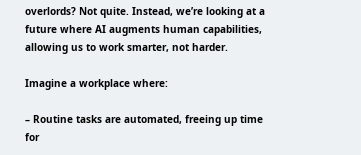overlords? Not quite. Instead, we’re looking at a future where AI augments human capabilities, allowing us to work smarter, not harder.

Imagine a workplace where:

– Routine tasks are automated, freeing up time for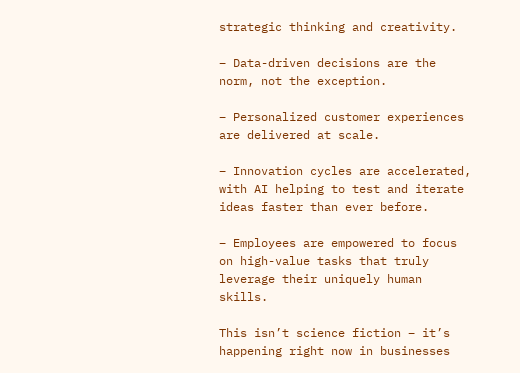strategic thinking and creativity.

– Data-driven decisions are the norm, not the exception.

– Personalized customer experiences are delivered at scale.

– Innovation cycles are accelerated, with AI helping to test and iterate ideas faster than ever before.

– Employees are empowered to focus on high-value tasks that truly leverage their uniquely human skills.

This isn’t science fiction – it’s happening right now in businesses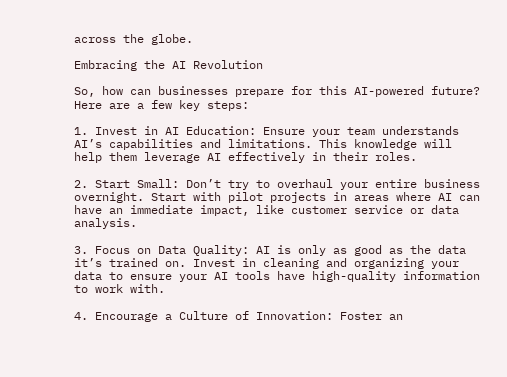across the globe.

Embracing the AI Revolution

So, how can businesses prepare for this AI-powered future? Here are a few key steps:

1. Invest in AI Education: Ensure your team understands AI’s capabilities and limitations. This knowledge will help them leverage AI effectively in their roles.

2. Start Small: Don’t try to overhaul your entire business overnight. Start with pilot projects in areas where AI can have an immediate impact, like customer service or data analysis.

3. Focus on Data Quality: AI is only as good as the data it’s trained on. Invest in cleaning and organizing your data to ensure your AI tools have high-quality information to work with.

4. Encourage a Culture of Innovation: Foster an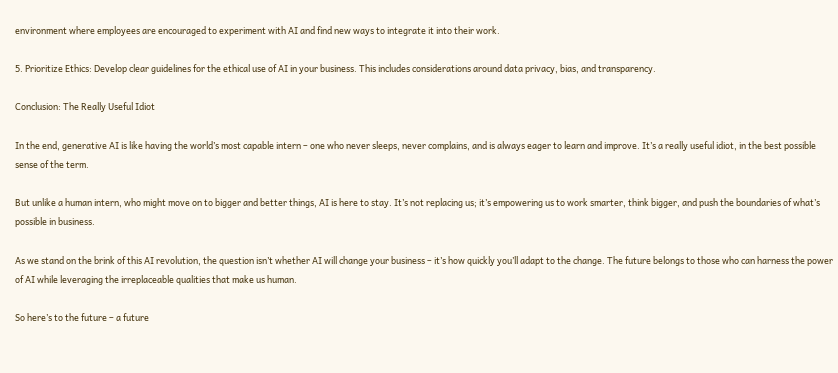environment where employees are encouraged to experiment with AI and find new ways to integrate it into their work.

5. Prioritize Ethics: Develop clear guidelines for the ethical use of AI in your business. This includes considerations around data privacy, bias, and transparency.

Conclusion: The Really Useful Idiot

In the end, generative AI is like having the world’s most capable intern – one who never sleeps, never complains, and is always eager to learn and improve. It’s a really useful idiot, in the best possible sense of the term.

But unlike a human intern, who might move on to bigger and better things, AI is here to stay. It’s not replacing us; it’s empowering us to work smarter, think bigger, and push the boundaries of what’s possible in business.

As we stand on the brink of this AI revolution, the question isn’t whether AI will change your business – it’s how quickly you’ll adapt to the change. The future belongs to those who can harness the power of AI while leveraging the irreplaceable qualities that make us human.

So here’s to the future – a future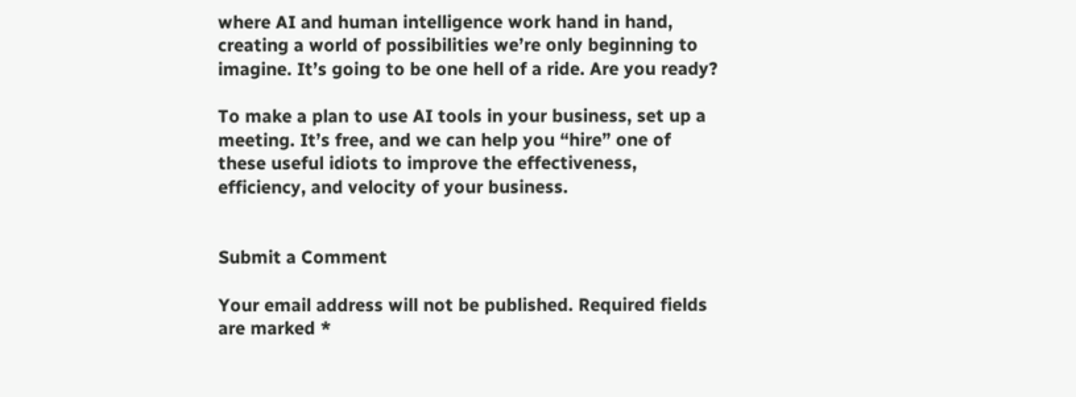where AI and human intelligence work hand in hand, creating a world of possibilities we’re only beginning to imagine. It’s going to be one hell of a ride. Are you ready?

To make a plan to use AI tools in your business, set up a meeting. It’s free, and we can help you “hire” one of these useful idiots to improve the effectiveness, efficiency, and velocity of your business.


Submit a Comment

Your email address will not be published. Required fields are marked *